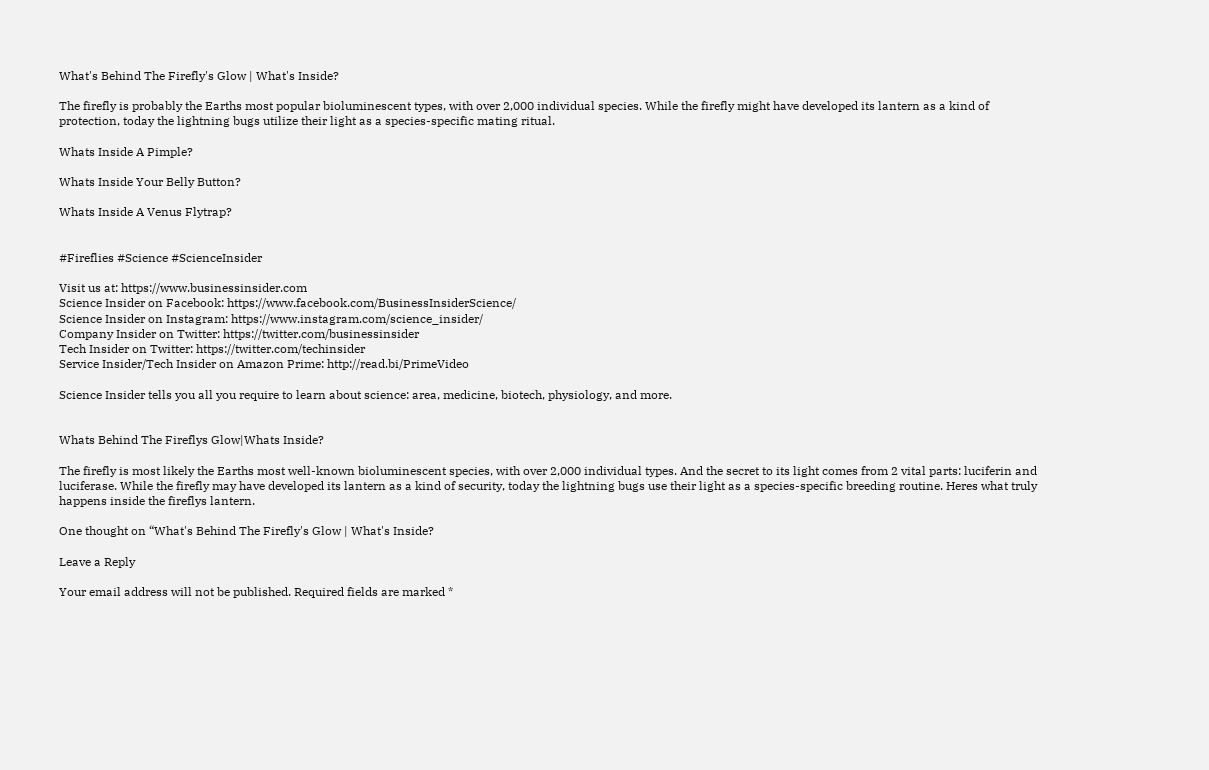What's Behind The Firefly's Glow | What's Inside?

The firefly is probably the Earths most popular bioluminescent types, with over 2,000 individual species. While the firefly might have developed its lantern as a kind of protection, today the lightning bugs utilize their light as a species-specific mating ritual.

Whats Inside A Pimple?

Whats Inside Your Belly Button?

Whats Inside A Venus Flytrap?


#Fireflies #Science #ScienceInsider

Visit us at: https://www.businessinsider.com
Science Insider on Facebook: https://www.facebook.com/BusinessInsiderScience/
Science Insider on Instagram: https://www.instagram.com/science_insider/
Company Insider on Twitter: https://twitter.com/businessinsider
Tech Insider on Twitter: https://twitter.com/techinsider
Service Insider/Tech Insider on Amazon Prime: http://read.bi/PrimeVideo

Science Insider tells you all you require to learn about science: area, medicine, biotech, physiology, and more.


Whats Behind The Fireflys Glow|Whats Inside?

The firefly is most likely the Earths most well-known bioluminescent species, with over 2,000 individual types. And the secret to its light comes from 2 vital parts: luciferin and luciferase. While the firefly may have developed its lantern as a kind of security, today the lightning bugs use their light as a species-specific breeding routine. Heres what truly happens inside the fireflys lantern.

One thought on “What's Behind The Firefly's Glow | What's Inside?

Leave a Reply

Your email address will not be published. Required fields are marked *